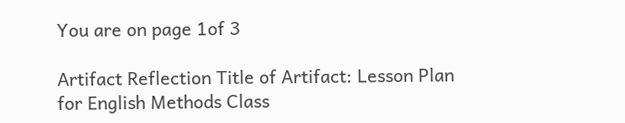You are on page 1of 3

Artifact Reflection Title of Artifact: Lesson Plan for English Methods Class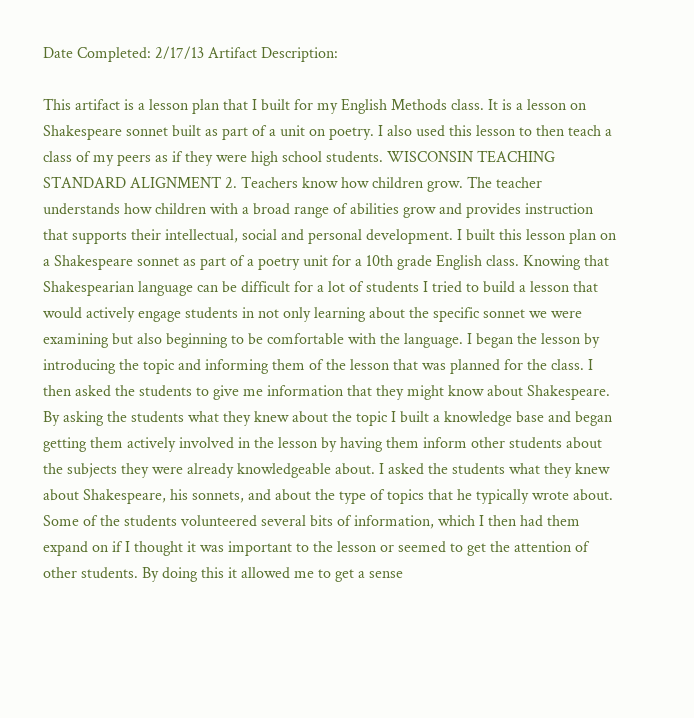Date Completed: 2/17/13 Artifact Description:

This artifact is a lesson plan that I built for my English Methods class. It is a lesson on Shakespeare sonnet built as part of a unit on poetry. I also used this lesson to then teach a class of my peers as if they were high school students. WISCONSIN TEACHING STANDARD ALIGNMENT 2. Teachers know how children grow. The teacher understands how children with a broad range of abilities grow and provides instruction that supports their intellectual, social and personal development. I built this lesson plan on a Shakespeare sonnet as part of a poetry unit for a 10th grade English class. Knowing that Shakespearian language can be difficult for a lot of students I tried to build a lesson that would actively engage students in not only learning about the specific sonnet we were examining but also beginning to be comfortable with the language. I began the lesson by introducing the topic and informing them of the lesson that was planned for the class. I then asked the students to give me information that they might know about Shakespeare. By asking the students what they knew about the topic I built a knowledge base and began getting them actively involved in the lesson by having them inform other students about the subjects they were already knowledgeable about. I asked the students what they knew about Shakespeare, his sonnets, and about the type of topics that he typically wrote about. Some of the students volunteered several bits of information, which I then had them expand on if I thought it was important to the lesson or seemed to get the attention of other students. By doing this it allowed me to get a sense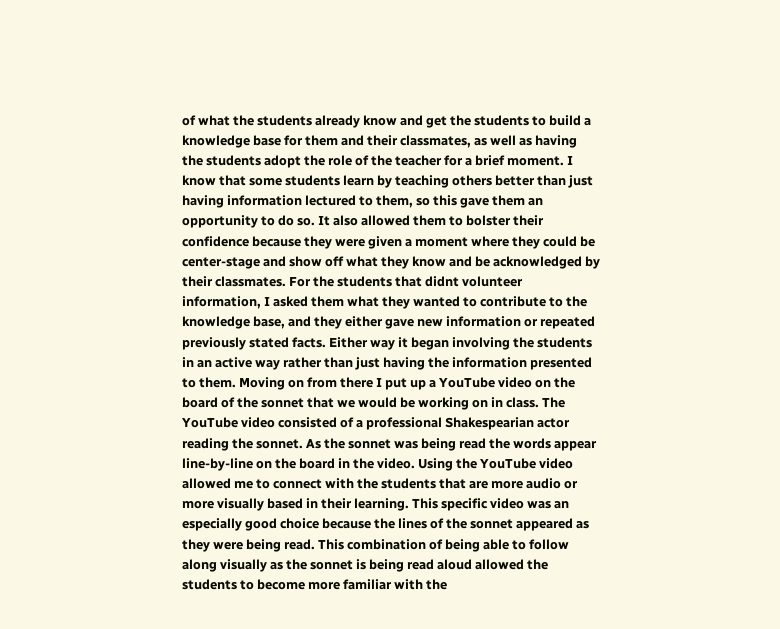of what the students already know and get the students to build a knowledge base for them and their classmates, as well as having the students adopt the role of the teacher for a brief moment. I know that some students learn by teaching others better than just having information lectured to them, so this gave them an opportunity to do so. It also allowed them to bolster their confidence because they were given a moment where they could be center-stage and show off what they know and be acknowledged by their classmates. For the students that didnt volunteer information, I asked them what they wanted to contribute to the knowledge base, and they either gave new information or repeated previously stated facts. Either way it began involving the students in an active way rather than just having the information presented to them. Moving on from there I put up a YouTube video on the board of the sonnet that we would be working on in class. The YouTube video consisted of a professional Shakespearian actor reading the sonnet. As the sonnet was being read the words appear line-by-line on the board in the video. Using the YouTube video allowed me to connect with the students that are more audio or more visually based in their learning. This specific video was an especially good choice because the lines of the sonnet appeared as they were being read. This combination of being able to follow along visually as the sonnet is being read aloud allowed the students to become more familiar with the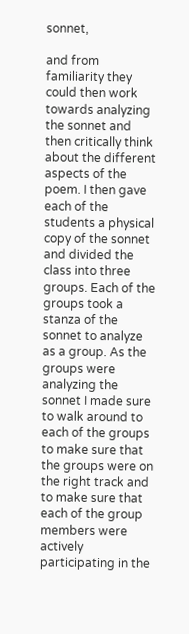sonnet,

and from familiarity they could then work towards analyzing the sonnet and then critically think about the different aspects of the poem. I then gave each of the students a physical copy of the sonnet and divided the class into three groups. Each of the groups took a stanza of the sonnet to analyze as a group. As the groups were analyzing the sonnet I made sure to walk around to each of the groups to make sure that the groups were on the right track and to make sure that each of the group members were actively participating in the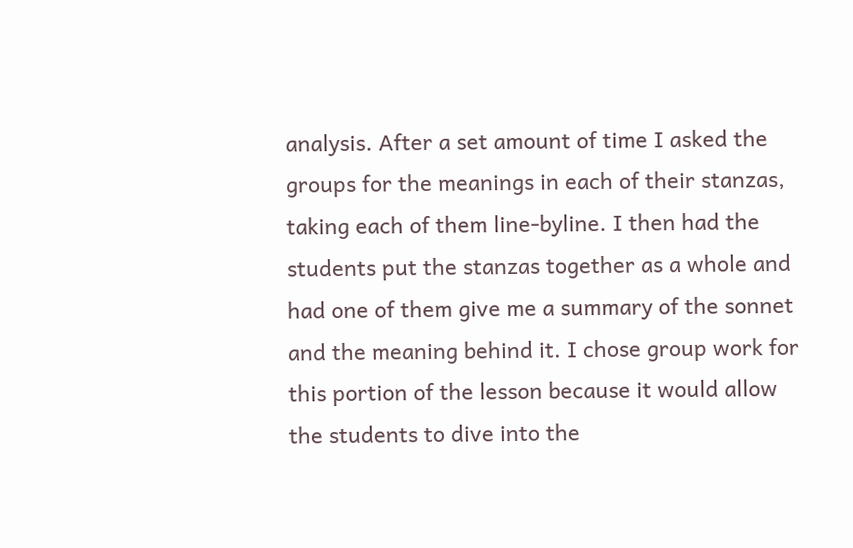analysis. After a set amount of time I asked the groups for the meanings in each of their stanzas, taking each of them line-byline. I then had the students put the stanzas together as a whole and had one of them give me a summary of the sonnet and the meaning behind it. I chose group work for this portion of the lesson because it would allow the students to dive into the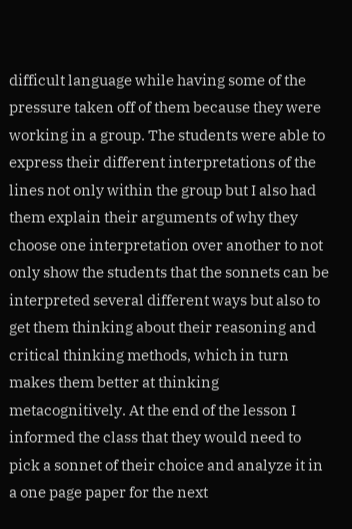difficult language while having some of the pressure taken off of them because they were working in a group. The students were able to express their different interpretations of the lines not only within the group but I also had them explain their arguments of why they choose one interpretation over another to not only show the students that the sonnets can be interpreted several different ways but also to get them thinking about their reasoning and critical thinking methods, which in turn makes them better at thinking metacognitively. At the end of the lesson I informed the class that they would need to pick a sonnet of their choice and analyze it in a one page paper for the next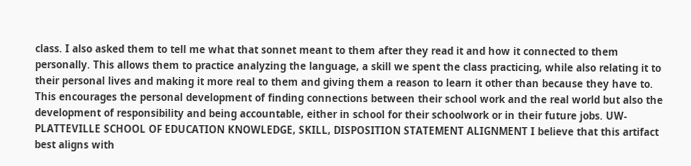class. I also asked them to tell me what that sonnet meant to them after they read it and how it connected to them personally. This allows them to practice analyzing the language, a skill we spent the class practicing, while also relating it to their personal lives and making it more real to them and giving them a reason to learn it other than because they have to. This encourages the personal development of finding connections between their school work and the real world but also the development of responsibility and being accountable, either in school for their schoolwork or in their future jobs. UW-PLATTEVILLE SCHOOL OF EDUCATION KNOWLEDGE, SKILL, DISPOSITION STATEMENT ALIGNMENT I believe that this artifact best aligns with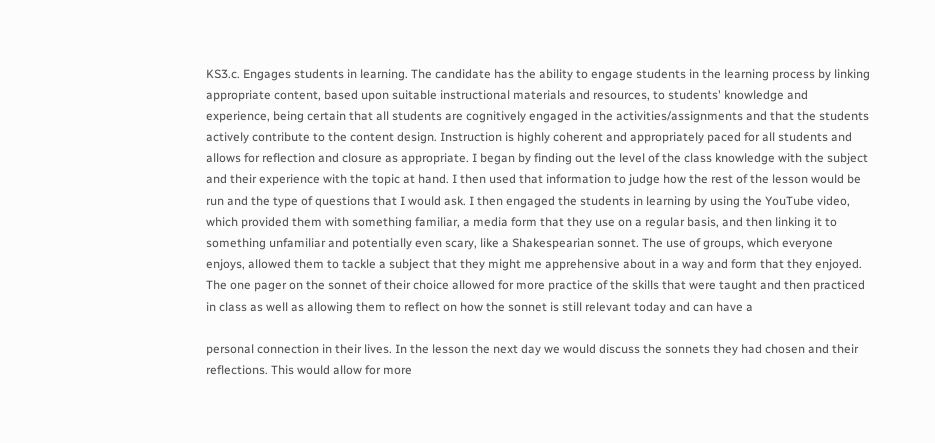KS3.c. Engages students in learning. The candidate has the ability to engage students in the learning process by linking appropriate content, based upon suitable instructional materials and resources, to students' knowledge and experience, being certain that all students are cognitively engaged in the activities/assignments and that the students actively contribute to the content design. Instruction is highly coherent and appropriately paced for all students and allows for reflection and closure as appropriate. I began by finding out the level of the class knowledge with the subject and their experience with the topic at hand. I then used that information to judge how the rest of the lesson would be run and the type of questions that I would ask. I then engaged the students in learning by using the YouTube video, which provided them with something familiar, a media form that they use on a regular basis, and then linking it to something unfamiliar and potentially even scary, like a Shakespearian sonnet. The use of groups, which everyone enjoys, allowed them to tackle a subject that they might me apprehensive about in a way and form that they enjoyed. The one pager on the sonnet of their choice allowed for more practice of the skills that were taught and then practiced in class as well as allowing them to reflect on how the sonnet is still relevant today and can have a

personal connection in their lives. In the lesson the next day we would discuss the sonnets they had chosen and their reflections. This would allow for more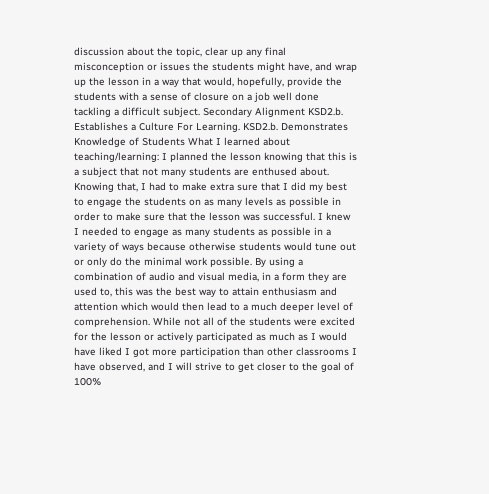discussion about the topic, clear up any final misconception or issues the students might have, and wrap up the lesson in a way that would, hopefully, provide the students with a sense of closure on a job well done tackling a difficult subject. Secondary Alignment KSD2.b. Establishes a Culture For Learning. KSD2.b. Demonstrates Knowledge of Students What I learned about teaching/learning: I planned the lesson knowing that this is a subject that not many students are enthused about. Knowing that, I had to make extra sure that I did my best to engage the students on as many levels as possible in order to make sure that the lesson was successful. I knew I needed to engage as many students as possible in a variety of ways because otherwise students would tune out or only do the minimal work possible. By using a combination of audio and visual media, in a form they are used to, this was the best way to attain enthusiasm and attention which would then lead to a much deeper level of comprehension. While not all of the students were excited for the lesson or actively participated as much as I would have liked I got more participation than other classrooms I have observed, and I will strive to get closer to the goal of 100%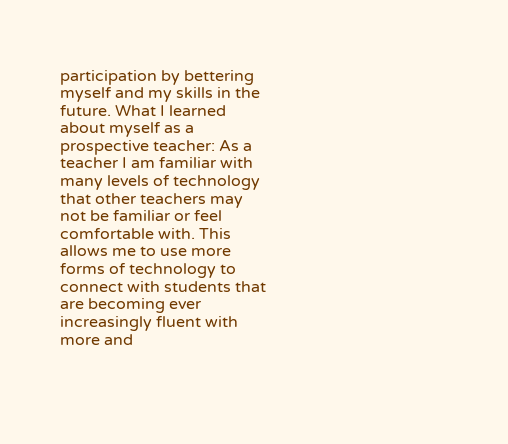participation by bettering myself and my skills in the future. What I learned about myself as a prospective teacher: As a teacher I am familiar with many levels of technology that other teachers may not be familiar or feel comfortable with. This allows me to use more forms of technology to connect with students that are becoming ever increasingly fluent with more and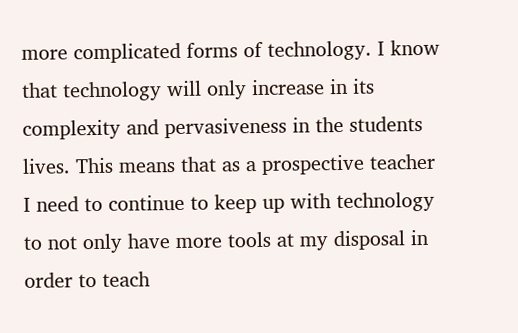more complicated forms of technology. I know that technology will only increase in its complexity and pervasiveness in the students lives. This means that as a prospective teacher I need to continue to keep up with technology to not only have more tools at my disposal in order to teach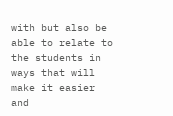with but also be able to relate to the students in ways that will make it easier and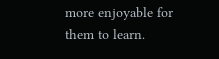more enjoyable for them to learn.